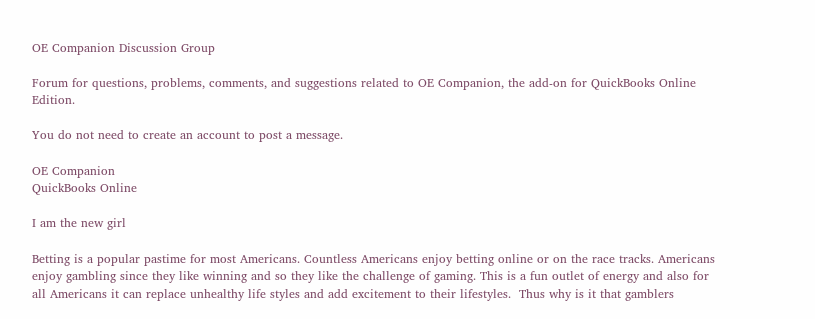OE Companion Discussion Group

Forum for questions, problems, comments, and suggestions related to OE Companion, the add-on for QuickBooks Online Edition.

You do not need to create an account to post a message.

OE Companion
QuickBooks Online

I am the new girl

Betting is a popular pastime for most Americans. Countless Americans enjoy betting online or on the race tracks. Americans enjoy gambling since they like winning and so they like the challenge of gaming. This is a fun outlet of energy and also for all Americans it can replace unhealthy life styles and add excitement to their lifestyles.  Thus why is it that gamblers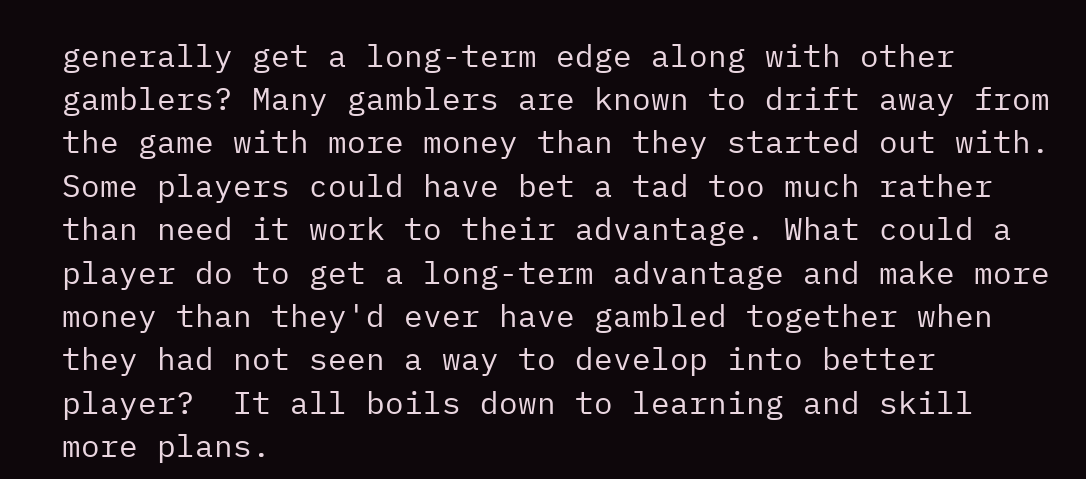generally get a long-term edge along with other gamblers? Many gamblers are known to drift away from the game with more money than they started out with. Some players could have bet a tad too much rather than need it work to their advantage. What could a player do to get a long-term advantage and make more money than they'd ever have gambled together when they had not seen a way to develop into better player?  It all boils down to learning and skill more plans.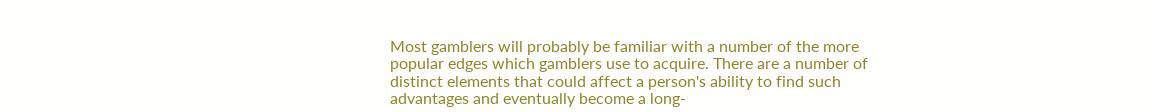Most gamblers will probably be familiar with a number of the more popular edges which gamblers use to acquire. There are a number of distinct elements that could affect a person's ability to find such advantages and eventually become a long-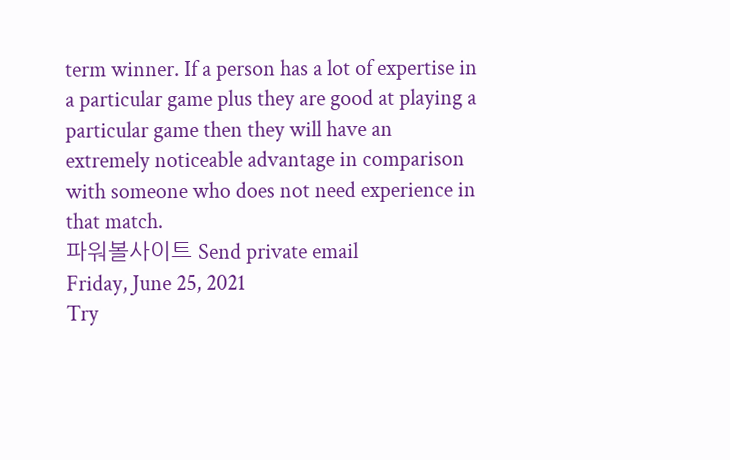term winner. If a person has a lot of expertise in a particular game plus they are good at playing a particular game then they will have an extremely noticeable advantage in comparison with someone who does not need experience in that match.
파워볼사이트 Send private email
Friday, June 25, 2021
Try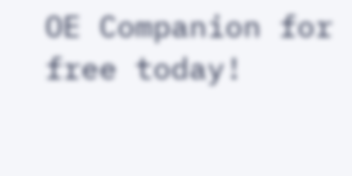OE Companion for free today!